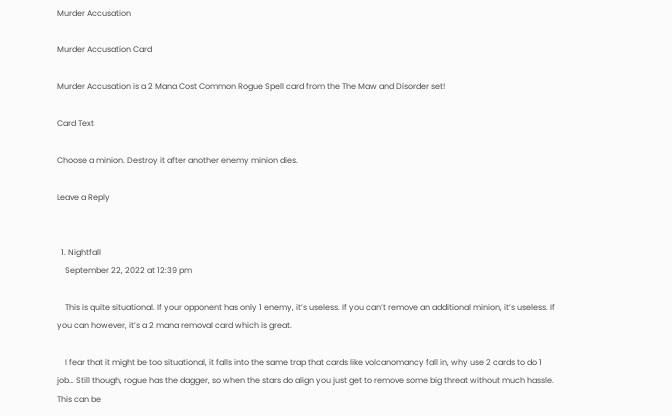Murder Accusation

Murder Accusation Card

Murder Accusation is a 2 Mana Cost Common Rogue Spell card from the The Maw and Disorder set!

Card Text

Choose a minion. Destroy it after another enemy minion dies.

Leave a Reply


  1. Nightfall
    September 22, 2022 at 12:39 pm

    This is quite situational. If your opponent has only 1 enemy, it’s useless. If you can’t remove an additional minion, it’s useless. If you can however, it’s a 2 mana removal card which is great.

    I fear that it might be too situational, it falls into the same trap that cards like volcanomancy fall in, why use 2 cards to do 1 job… Still though, rogue has the dagger, so when the stars do align you just get to remove some big threat without much hassle. This can be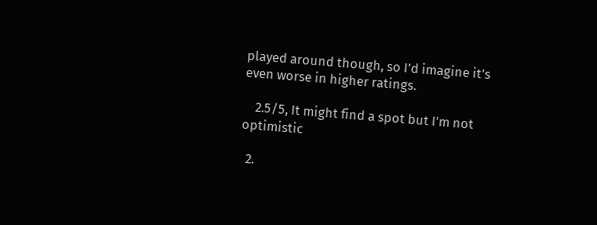played around though, so I’d imagine it’s even worse in higher ratings.

    2.5/5, It might find a spot but I’m not optimistic

  2.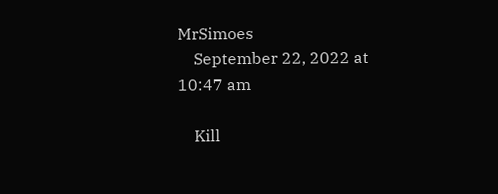MrSimoes
    September 22, 2022 at 10:47 am

    Kill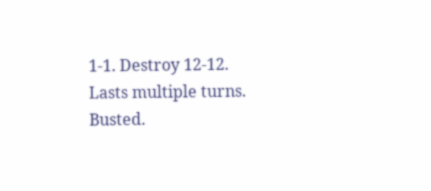1-1. Destroy 12-12. Lasts multiple turns. Busted.